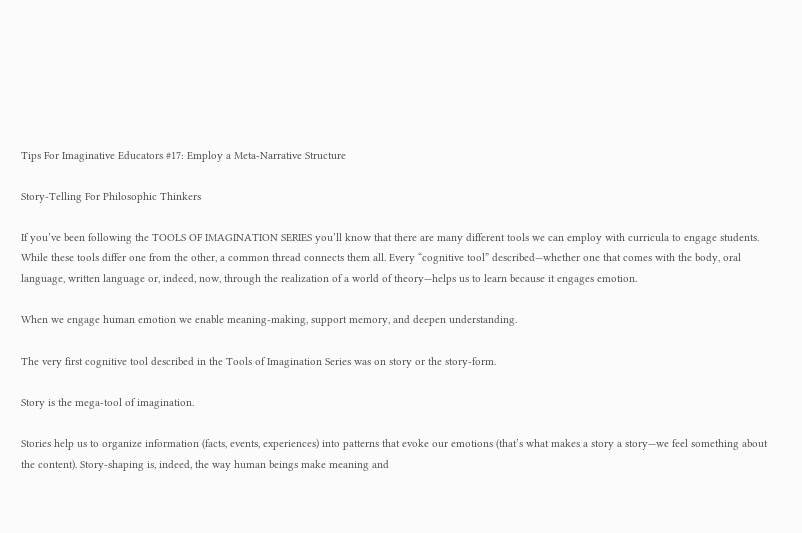Tips For Imaginative Educators #17: Employ a Meta-Narrative Structure

Story-Telling For Philosophic Thinkers

If you’ve been following the TOOLS OF IMAGINATION SERIES you’ll know that there are many different tools we can employ with curricula to engage students. While these tools differ one from the other, a common thread connects them all. Every “cognitive tool” described—whether one that comes with the body, oral language, written language or, indeed, now, through the realization of a world of theory—helps us to learn because it engages emotion.

When we engage human emotion we enable meaning-making, support memory, and deepen understanding.

The very first cognitive tool described in the Tools of Imagination Series was on story or the story-form.

Story is the mega-tool of imagination.

Stories help us to organize information (facts, events, experiences) into patterns that evoke our emotions (that’s what makes a story a story—we feel something about the content). Story-shaping is, indeed, the way human beings make meaning and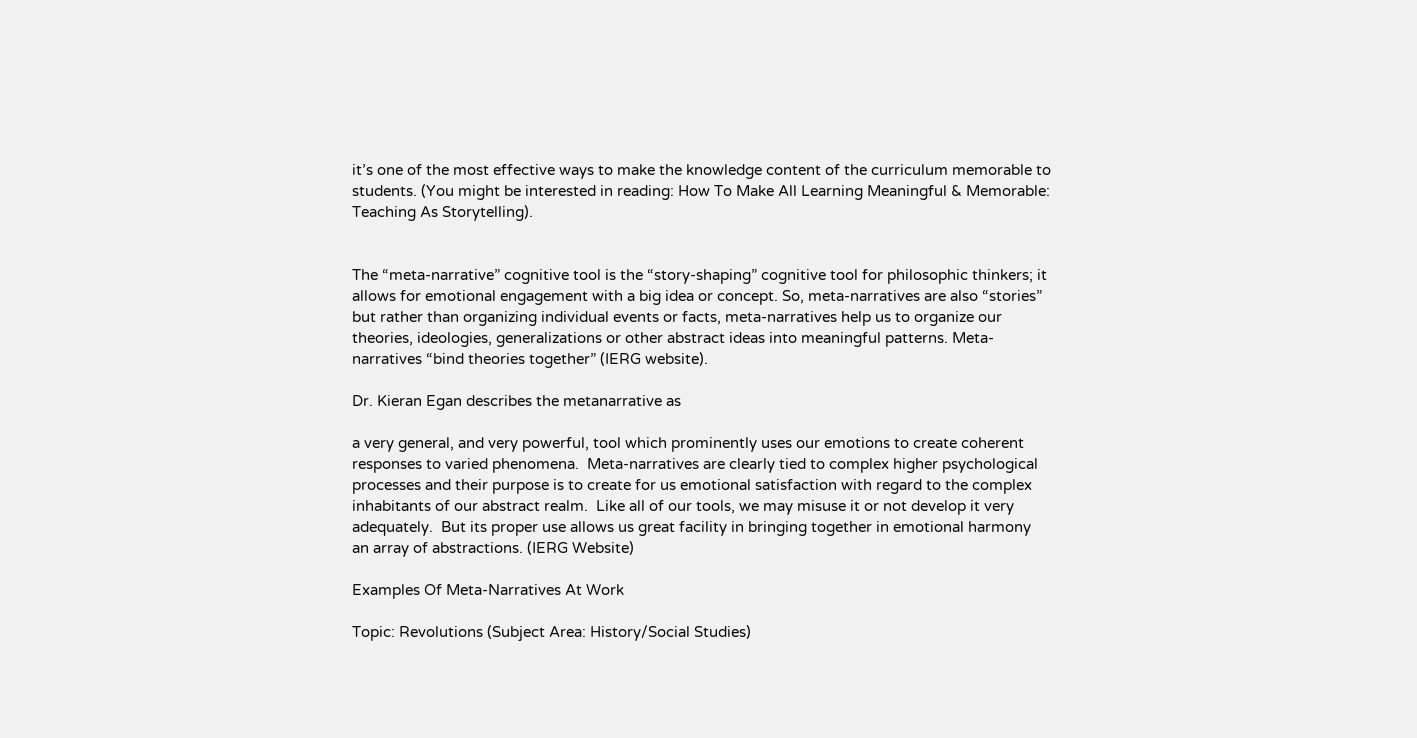it’s one of the most effective ways to make the knowledge content of the curriculum memorable to students. (You might be interested in reading: How To Make All Learning Meaningful & Memorable:  Teaching As Storytelling).


The “meta-narrative” cognitive tool is the “story-shaping” cognitive tool for philosophic thinkers; it allows for emotional engagement with a big idea or concept. So, meta-narratives are also “stories” but rather than organizing individual events or facts, meta-narratives help us to organize our theories, ideologies, generalizations or other abstract ideas into meaningful patterns. Meta-narratives “bind theories together” (IERG website).

Dr. Kieran Egan describes the metanarrative as

a very general, and very powerful, tool which prominently uses our emotions to create coherent responses to varied phenomena.  Meta-narratives are clearly tied to complex higher psychological processes and their purpose is to create for us emotional satisfaction with regard to the complex inhabitants of our abstract realm.  Like all of our tools, we may misuse it or not develop it very adequately.  But its proper use allows us great facility in bringing together in emotional harmony an array of abstractions. (IERG Website)

Examples Of Meta-Narratives At Work

Topic: Revolutions (Subject Area: History/Social Studies)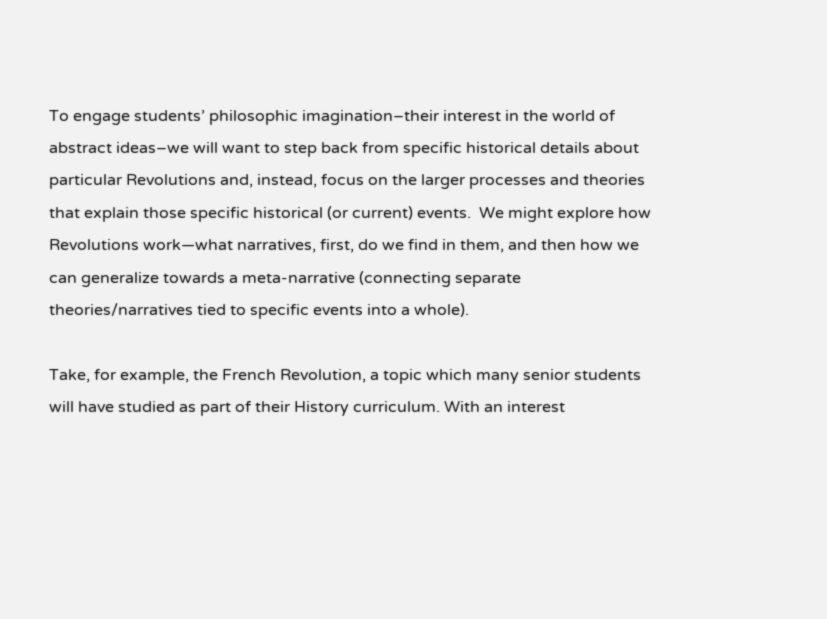To engage students’ philosophic imagination–their interest in the world of abstract ideas–we will want to step back from specific historical details about particular Revolutions and, instead, focus on the larger processes and theories that explain those specific historical (or current) events.  We might explore how Revolutions work—what narratives, first, do we find in them, and then how we can generalize towards a meta-narrative (connecting separate theories/narratives tied to specific events into a whole).

Take, for example, the French Revolution, a topic which many senior students will have studied as part of their History curriculum. With an interest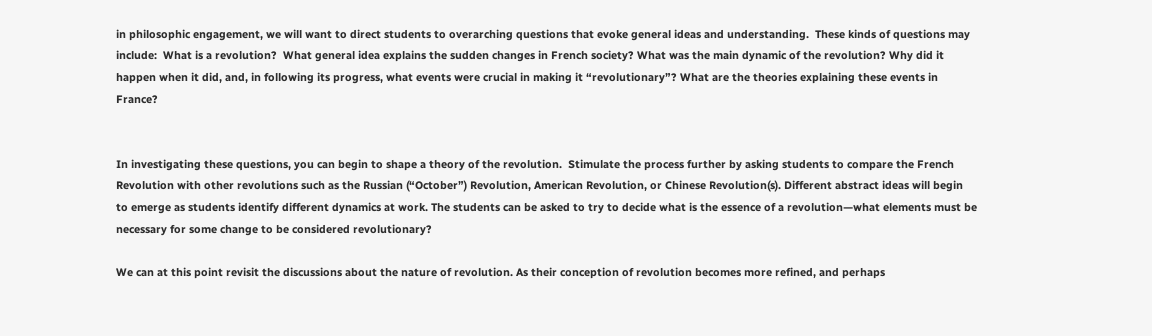in philosophic engagement, we will want to direct students to overarching questions that evoke general ideas and understanding.  These kinds of questions may include:  What is a revolution?  What general idea explains the sudden changes in French society? What was the main dynamic of the revolution? Why did it happen when it did, and, in following its progress, what events were crucial in making it “revolutionary”? What are the theories explaining these events in France?


In investigating these questions, you can begin to shape a theory of the revolution.  Stimulate the process further by asking students to compare the French Revolution with other revolutions such as the Russian (“October”) Revolution, American Revolution, or Chinese Revolution(s). Different abstract ideas will begin to emerge as students identify different dynamics at work. The students can be asked to try to decide what is the essence of a revolution—what elements must be necessary for some change to be considered revolutionary?

We can at this point revisit the discussions about the nature of revolution. As their conception of revolution becomes more refined, and perhaps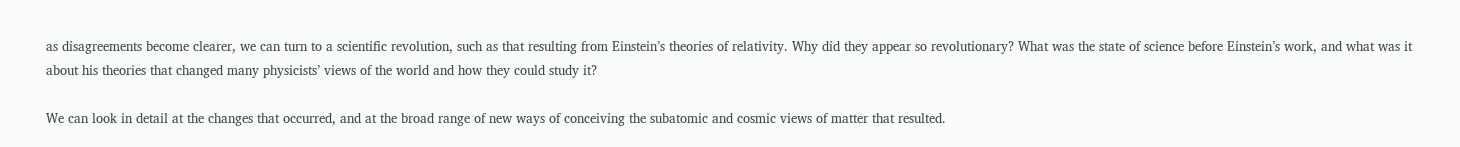as disagreements become clearer, we can turn to a scientific revolution, such as that resulting from Einstein’s theories of relativity. Why did they appear so revolutionary? What was the state of science before Einstein’s work, and what was it about his theories that changed many physicists’ views of the world and how they could study it?

We can look in detail at the changes that occurred, and at the broad range of new ways of conceiving the subatomic and cosmic views of matter that resulted.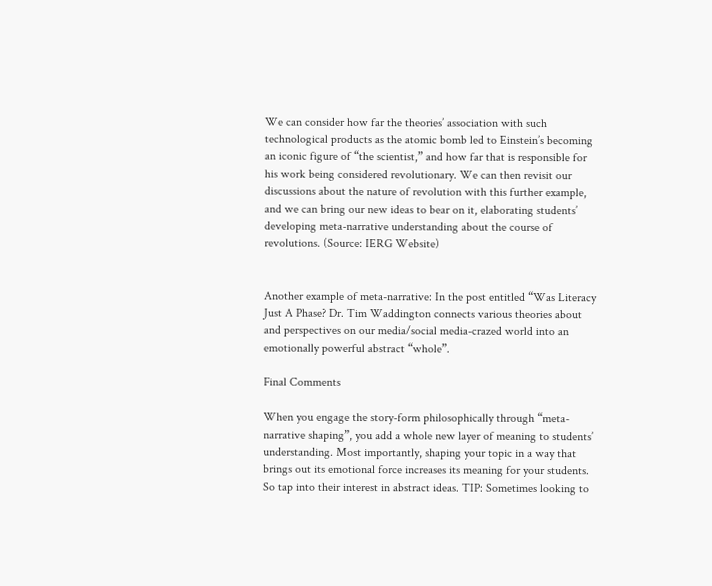We can consider how far the theories’ association with such technological products as the atomic bomb led to Einstein’s becoming an iconic figure of “the scientist,” and how far that is responsible for his work being considered revolutionary. We can then revisit our discussions about the nature of revolution with this further example, and we can bring our new ideas to bear on it, elaborating students’ developing meta-narrative understanding about the course of revolutions. (Source: IERG Website)


Another example of meta-narrative: In the post entitled “Was Literacy Just A Phase? Dr. Tim Waddington connects various theories about and perspectives on our media/social media-crazed world into an emotionally powerful abstract “whole”.

Final Comments

When you engage the story-form philosophically through “meta-narrative shaping”, you add a whole new layer of meaning to students’ understanding. Most importantly, shaping your topic in a way that brings out its emotional force increases its meaning for your students.  So tap into their interest in abstract ideas. TIP: Sometimes looking to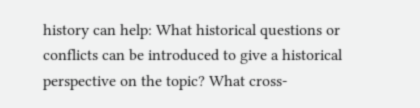history can help: What historical questions or conflicts can be introduced to give a historical perspective on the topic? What cross-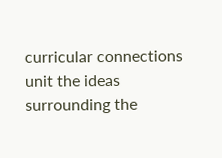curricular connections unit the ideas surrounding the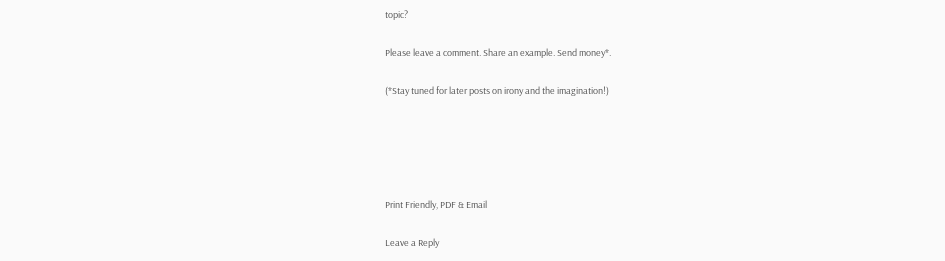topic?

Please leave a comment. Share an example. Send money*.

(*Stay tuned for later posts on irony and the imagination!)





Print Friendly, PDF & Email

Leave a Reply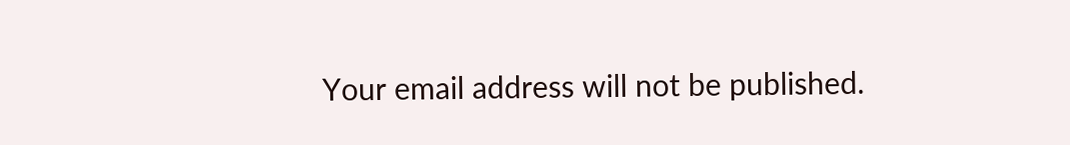Your email address will not be published.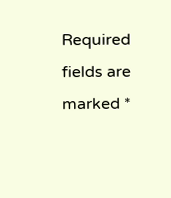Required fields are marked *